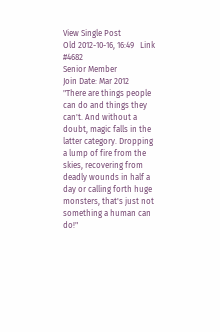View Single Post
Old 2012-10-16, 16:49   Link #4682
Senior Member
Join Date: Mar 2012
"There are things people can do and things they can't. And without a doubt, magic falls in the latter category. Dropping a lump of fire from the skies, recovering from deadly wounds in half a day or calling forth huge monsters, that's just not something a human can do!"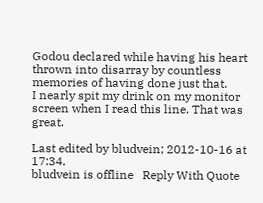Godou declared while having his heart thrown into disarray by countless memories of having done just that.
I nearly spit my drink on my monitor screen when I read this line. That was great.

Last edited by bludvein; 2012-10-16 at 17:34.
bludvein is offline   Reply With Quote